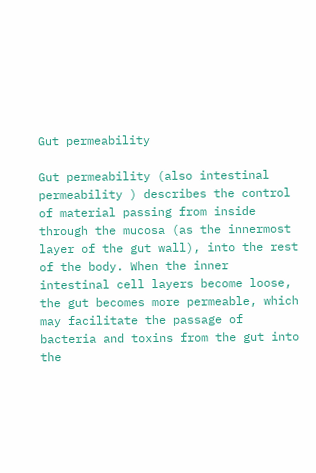Gut permeability

Gut permeability (also intestinal permeability ) describes the control of material passing from inside through the mucosa (as the innermost layer of the gut wall), into the rest of the body. When the inner intestinal cell layers become loose, the gut becomes more permeable, which may facilitate the passage of bacteria and toxins from the gut into the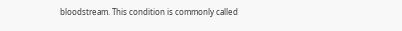bloodstream. This condition is commonly called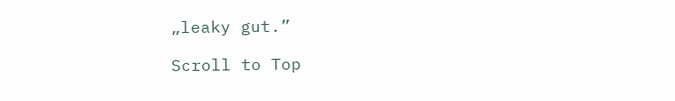„leaky gut.”

Scroll to Top